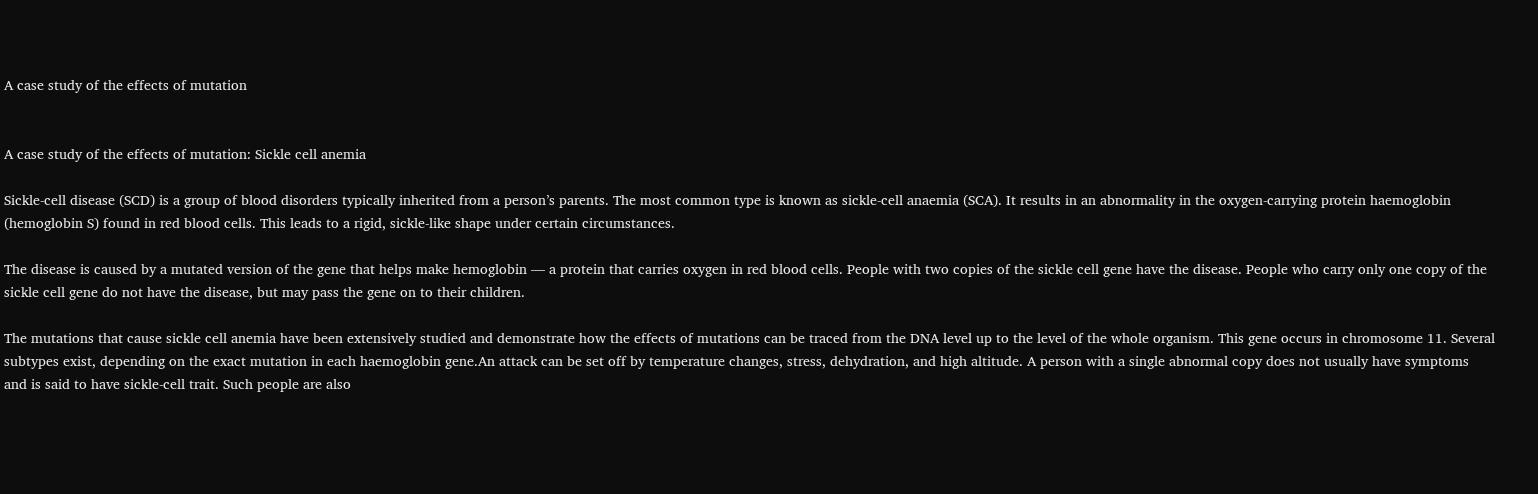A case study of the effects of mutation


A case study of the effects of mutation: Sickle cell anemia

Sickle-cell disease (SCD) is a group of blood disorders typically inherited from a person’s parents. The most common type is known as sickle-cell anaemia (SCA). It results in an abnormality in the oxygen-carrying protein haemoglobin (hemoglobin S) found in red blood cells. This leads to a rigid, sickle-like shape under certain circumstances.

The disease is caused by a mutated version of the gene that helps make hemoglobin — a protein that carries oxygen in red blood cells. People with two copies of the sickle cell gene have the disease. People who carry only one copy of the sickle cell gene do not have the disease, but may pass the gene on to their children.

The mutations that cause sickle cell anemia have been extensively studied and demonstrate how the effects of mutations can be traced from the DNA level up to the level of the whole organism. This gene occurs in chromosome 11. Several subtypes exist, depending on the exact mutation in each haemoglobin gene.An attack can be set off by temperature changes, stress, dehydration, and high altitude. A person with a single abnormal copy does not usually have symptoms and is said to have sickle-cell trait. Such people are also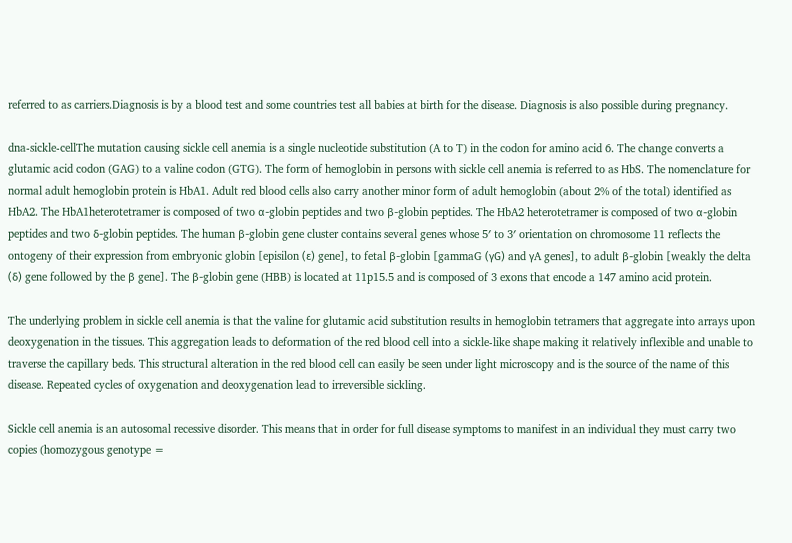referred to as carriers.Diagnosis is by a blood test and some countries test all babies at birth for the disease. Diagnosis is also possible during pregnancy.

dna-sickle-cellThe mutation causing sickle cell anemia is a single nucleotide substitution (A to T) in the codon for amino acid 6. The change converts a glutamic acid codon (GAG) to a valine codon (GTG). The form of hemoglobin in persons with sickle cell anemia is referred to as HbS. The nomenclature for normal adult hemoglobin protein is HbA1. Adult red blood cells also carry another minor form of adult hemoglobin (about 2% of the total) identified as HbA2. The HbA1heterotetramer is composed of two α-globin peptides and two β-globin peptides. The HbA2 heterotetramer is composed of two α-globin peptides and two δ-globin peptides. The human β-globin gene cluster contains several genes whose 5′ to 3′ orientation on chromosome 11 reflects the ontogeny of their expression from embryonic globin [episilon (ε) gene], to fetal β-globin [gammaG (γG) and γA genes], to adult β-globin [weakly the delta (δ) gene followed by the β gene]. The β-globin gene (HBB) is located at 11p15.5 and is composed of 3 exons that encode a 147 amino acid protein.

The underlying problem in sickle cell anemia is that the valine for glutamic acid substitution results in hemoglobin tetramers that aggregate into arrays upon deoxygenation in the tissues. This aggregation leads to deformation of the red blood cell into a sickle-like shape making it relatively inflexible and unable to traverse the capillary beds. This structural alteration in the red blood cell can easily be seen under light microscopy and is the source of the name of this disease. Repeated cycles of oxygenation and deoxygenation lead to irreversible sickling.

Sickle cell anemia is an autosomal recessive disorder. This means that in order for full disease symptoms to manifest in an individual they must carry two copies (homozygous genotype =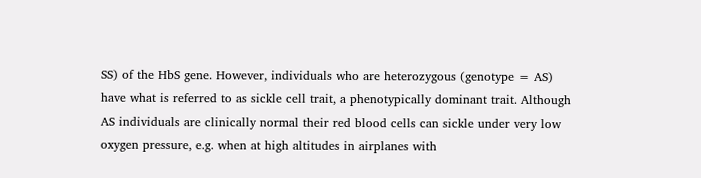SS) of the HbS gene. However, individuals who are heterozygous (genotype = AS) have what is referred to as sickle cell trait, a phenotypically dominant trait. Although AS individuals are clinically normal their red blood cells can sickle under very low oxygen pressure, e.g. when at high altitudes in airplanes with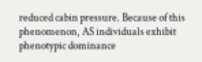reduced cabin pressure. Because of this phenomenon, AS individuals exhibit phenotypic dominance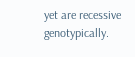yet are recessive genotypically.